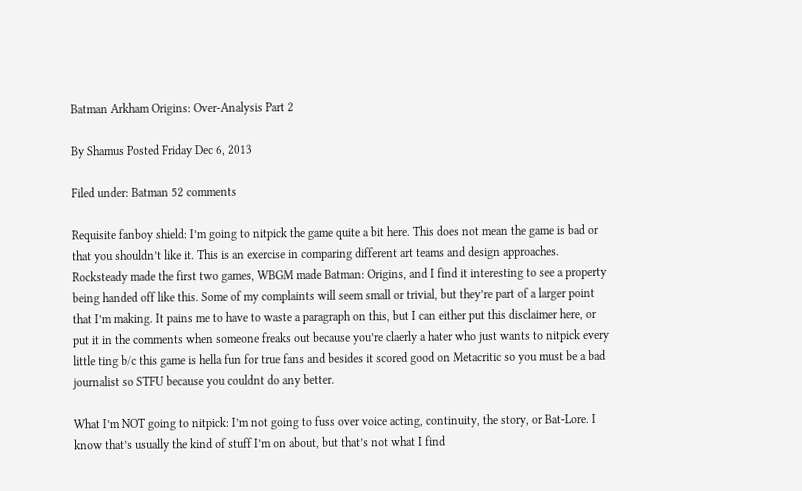Batman Arkham Origins: Over-Analysis Part 2

By Shamus Posted Friday Dec 6, 2013

Filed under: Batman 52 comments

Requisite fanboy shield: I’m going to nitpick the game quite a bit here. This does not mean the game is bad or that you shouldn’t like it. This is an exercise in comparing different art teams and design approaches. Rocksteady made the first two games, WBGM made Batman: Origins, and I find it interesting to see a property being handed off like this. Some of my complaints will seem small or trivial, but they’re part of a larger point that I’m making. It pains me to have to waste a paragraph on this, but I can either put this disclaimer here, or put it in the comments when someone freaks out because you’re claerly a hater who just wants to nitpick every little ting b/c this game is hella fun for true fans and besides it scored good on Metacritic so you must be a bad journalist so STFU because you couldnt do any better.

What I’m NOT going to nitpick: I’m not going to fuss over voice acting, continuity, the story, or Bat-Lore. I know that’s usually the kind of stuff I’m on about, but that’s not what I find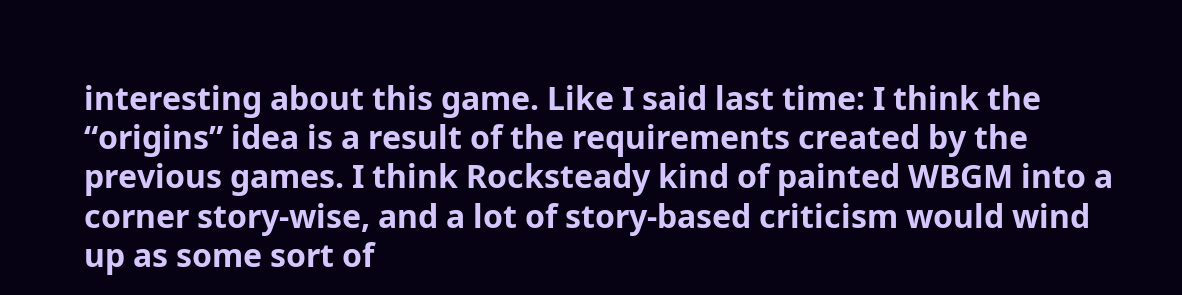interesting about this game. Like I said last time: I think the “origins” idea is a result of the requirements created by the previous games. I think Rocksteady kind of painted WBGM into a corner story-wise, and a lot of story-based criticism would wind up as some sort of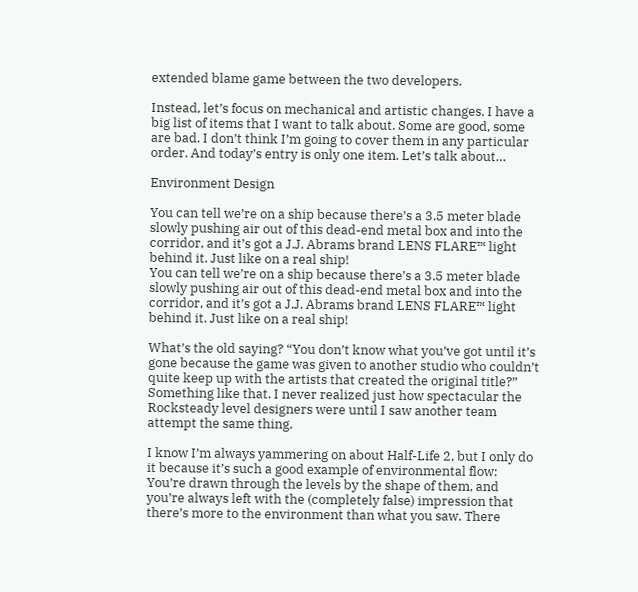extended blame game between the two developers.

Instead, let’s focus on mechanical and artistic changes. I have a big list of items that I want to talk about. Some are good, some are bad. I don’t think I’m going to cover them in any particular order. And today’s entry is only one item. Let’s talk about…

Environment Design

You can tell we’re on a ship because there’s a 3.5 meter blade slowly pushing air out of this dead-end metal box and into the corridor, and it’s got a J.J. Abrams brand LENS FLARE™ light behind it. Just like on a real ship!
You can tell we’re on a ship because there’s a 3.5 meter blade slowly pushing air out of this dead-end metal box and into the corridor, and it’s got a J.J. Abrams brand LENS FLARE™ light behind it. Just like on a real ship!

What’s the old saying? “You don’t know what you’ve got until it’s gone because the game was given to another studio who couldn’t quite keep up with the artists that created the original title?” Something like that. I never realized just how spectacular the Rocksteady level designers were until I saw another team attempt the same thing.

I know I’m always yammering on about Half-Life 2, but I only do it because it’s such a good example of environmental flow: You’re drawn through the levels by the shape of them, and you’re always left with the (completely false) impression that there’s more to the environment than what you saw. There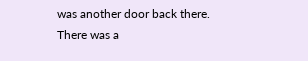was another door back there. There was a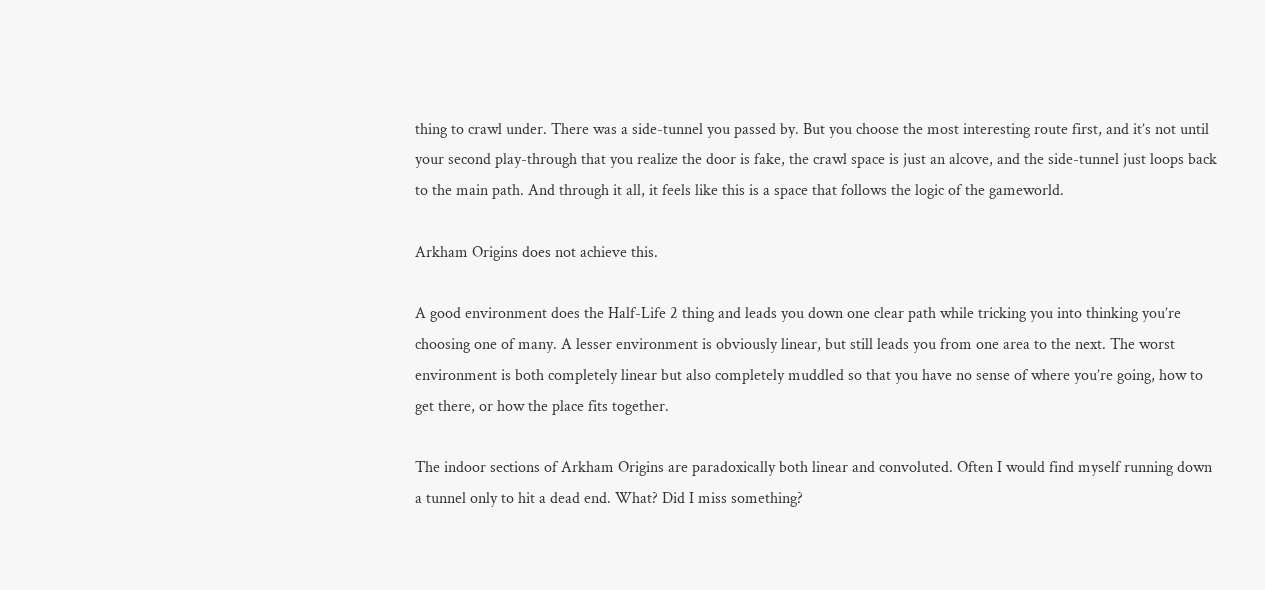thing to crawl under. There was a side-tunnel you passed by. But you choose the most interesting route first, and it’s not until your second play-through that you realize the door is fake, the crawl space is just an alcove, and the side-tunnel just loops back to the main path. And through it all, it feels like this is a space that follows the logic of the gameworld.

Arkham Origins does not achieve this.

A good environment does the Half-Life 2 thing and leads you down one clear path while tricking you into thinking you’re choosing one of many. A lesser environment is obviously linear, but still leads you from one area to the next. The worst environment is both completely linear but also completely muddled so that you have no sense of where you’re going, how to get there, or how the place fits together.

The indoor sections of Arkham Origins are paradoxically both linear and convoluted. Often I would find myself running down a tunnel only to hit a dead end. What? Did I miss something?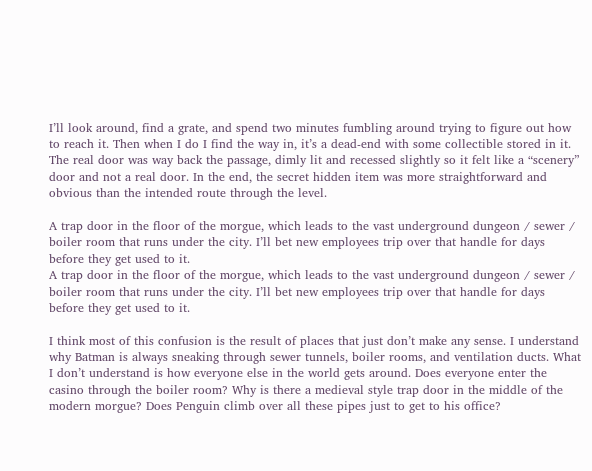I’ll look around, find a grate, and spend two minutes fumbling around trying to figure out how to reach it. Then when I do I find the way in, it’s a dead-end with some collectible stored in it. The real door was way back the passage, dimly lit and recessed slightly so it felt like a “scenery” door and not a real door. In the end, the secret hidden item was more straightforward and obvious than the intended route through the level.

A trap door in the floor of the morgue, which leads to the vast underground dungeon / sewer / boiler room that runs under the city. I’ll bet new employees trip over that handle for days before they get used to it.
A trap door in the floor of the morgue, which leads to the vast underground dungeon / sewer / boiler room that runs under the city. I’ll bet new employees trip over that handle for days before they get used to it.

I think most of this confusion is the result of places that just don’t make any sense. I understand why Batman is always sneaking through sewer tunnels, boiler rooms, and ventilation ducts. What I don’t understand is how everyone else in the world gets around. Does everyone enter the casino through the boiler room? Why is there a medieval style trap door in the middle of the modern morgue? Does Penguin climb over all these pipes just to get to his office?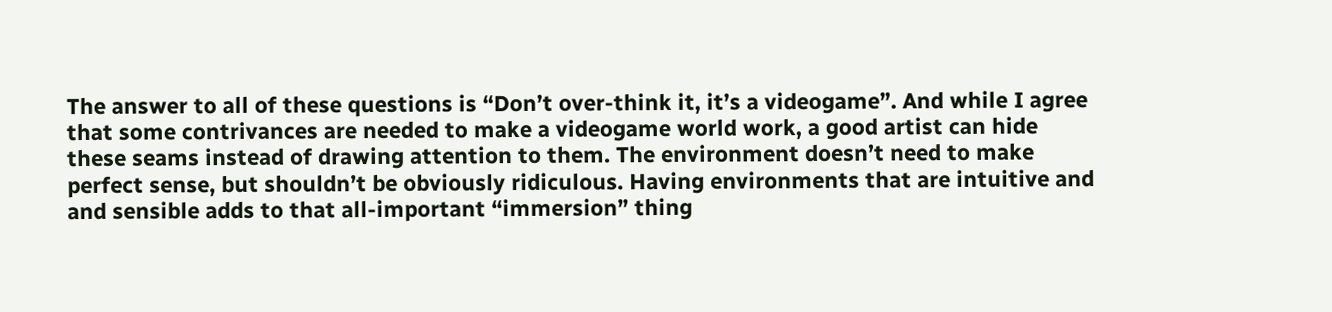The answer to all of these questions is “Don’t over-think it, it’s a videogame”. And while I agree that some contrivances are needed to make a videogame world work, a good artist can hide these seams instead of drawing attention to them. The environment doesn’t need to make perfect sense, but shouldn’t be obviously ridiculous. Having environments that are intuitive and and sensible adds to that all-important “immersion” thing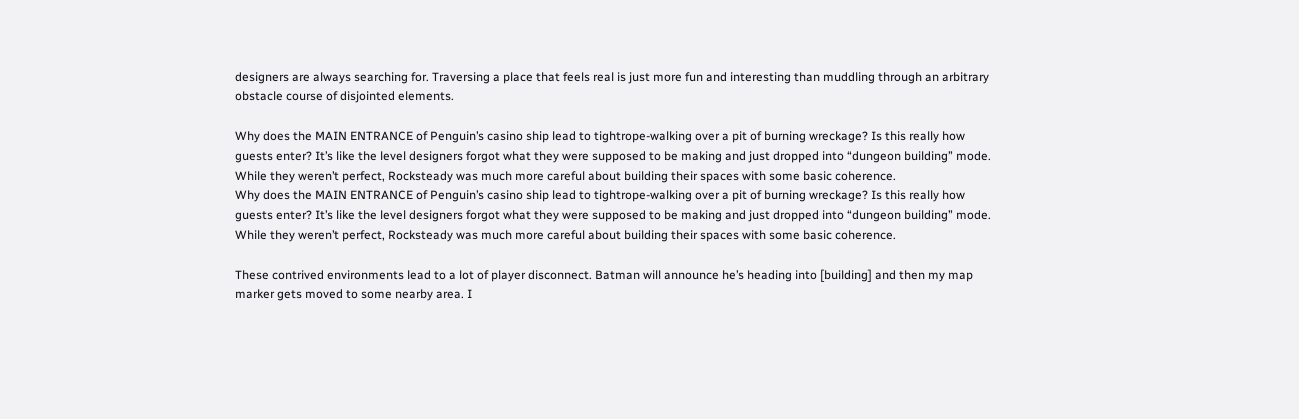designers are always searching for. Traversing a place that feels real is just more fun and interesting than muddling through an arbitrary obstacle course of disjointed elements.

Why does the MAIN ENTRANCE of Penguin’s casino ship lead to tightrope-walking over a pit of burning wreckage? Is this really how guests enter? It’s like the level designers forgot what they were supposed to be making and just dropped into “dungeon building” mode. While they weren’t perfect, Rocksteady was much more careful about building their spaces with some basic coherence.
Why does the MAIN ENTRANCE of Penguin’s casino ship lead to tightrope-walking over a pit of burning wreckage? Is this really how guests enter? It’s like the level designers forgot what they were supposed to be making and just dropped into “dungeon building” mode. While they weren’t perfect, Rocksteady was much more careful about building their spaces with some basic coherence.

These contrived environments lead to a lot of player disconnect. Batman will announce he’s heading into [building] and then my map marker gets moved to some nearby area. I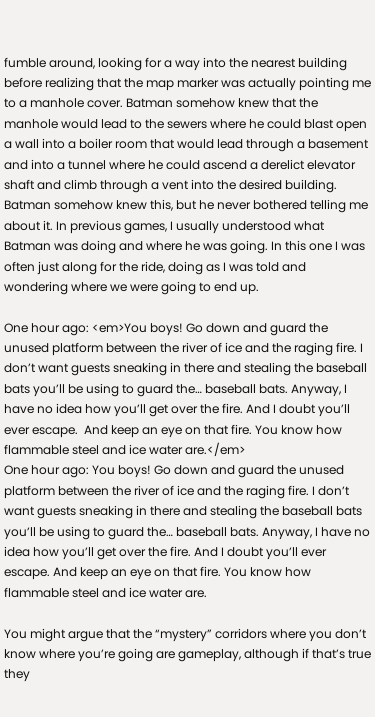fumble around, looking for a way into the nearest building before realizing that the map marker was actually pointing me to a manhole cover. Batman somehow knew that the manhole would lead to the sewers where he could blast open a wall into a boiler room that would lead through a basement and into a tunnel where he could ascend a derelict elevator shaft and climb through a vent into the desired building. Batman somehow knew this, but he never bothered telling me about it. In previous games, I usually understood what Batman was doing and where he was going. In this one I was often just along for the ride, doing as I was told and wondering where we were going to end up.

One hour ago: <em>You boys! Go down and guard the unused platform between the river of ice and the raging fire. I don’t want guests sneaking in there and stealing the baseball bats you’ll be using to guard the… baseball bats. Anyway, I have no idea how you’ll get over the fire. And I doubt you’ll ever escape.  And keep an eye on that fire. You know how flammable steel and ice water are.</em>
One hour ago: You boys! Go down and guard the unused platform between the river of ice and the raging fire. I don’t want guests sneaking in there and stealing the baseball bats you’ll be using to guard the… baseball bats. Anyway, I have no idea how you’ll get over the fire. And I doubt you’ll ever escape. And keep an eye on that fire. You know how flammable steel and ice water are.

You might argue that the “mystery” corridors where you don’t know where you’re going are gameplay, although if that’s true they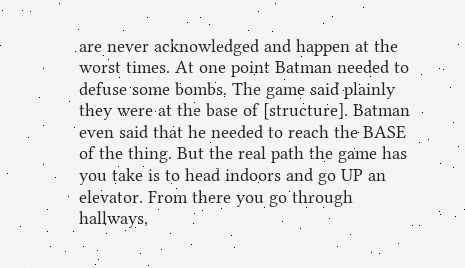are never acknowledged and happen at the worst times. At one point Batman needed to defuse some bombs. The game said plainly they were at the base of [structure]. Batman even said that he needed to reach the BASE of the thing. But the real path the game has you take is to head indoors and go UP an elevator. From there you go through hallways,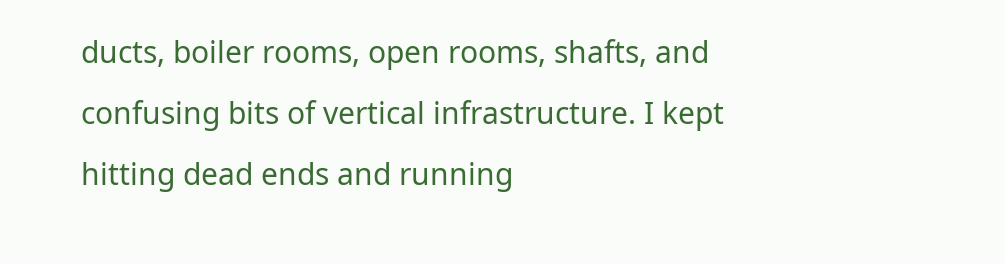ducts, boiler rooms, open rooms, shafts, and confusing bits of vertical infrastructure. I kept hitting dead ends and running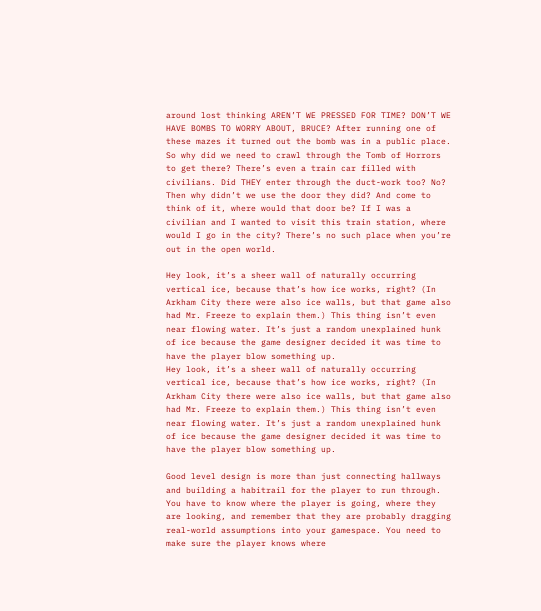around lost thinking AREN’T WE PRESSED FOR TIME? DON’T WE HAVE BOMBS TO WORRY ABOUT, BRUCE? After running one of these mazes it turned out the bomb was in a public place. So why did we need to crawl through the Tomb of Horrors to get there? There’s even a train car filled with civilians. Did THEY enter through the duct-work too? No? Then why didn’t we use the door they did? And come to think of it, where would that door be? If I was a civilian and I wanted to visit this train station, where would I go in the city? There’s no such place when you’re out in the open world.

Hey look, it’s a sheer wall of naturally occurring vertical ice, because that’s how ice works, right? (In Arkham City there were also ice walls, but that game also had Mr. Freeze to explain them.) This thing isn’t even near flowing water. It’s just a random unexplained hunk of ice because the game designer decided it was time to have the player blow something up.
Hey look, it’s a sheer wall of naturally occurring vertical ice, because that’s how ice works, right? (In Arkham City there were also ice walls, but that game also had Mr. Freeze to explain them.) This thing isn’t even near flowing water. It’s just a random unexplained hunk of ice because the game designer decided it was time to have the player blow something up.

Good level design is more than just connecting hallways and building a habitrail for the player to run through. You have to know where the player is going, where they are looking, and remember that they are probably dragging real-world assumptions into your gamespace. You need to make sure the player knows where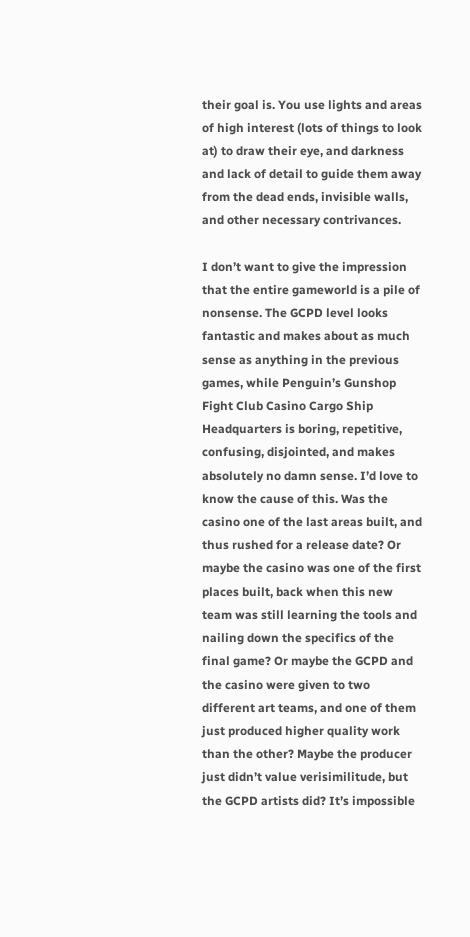their goal is. You use lights and areas of high interest (lots of things to look at) to draw their eye, and darkness and lack of detail to guide them away from the dead ends, invisible walls, and other necessary contrivances.

I don’t want to give the impression that the entire gameworld is a pile of nonsense. The GCPD level looks fantastic and makes about as much sense as anything in the previous games, while Penguin’s Gunshop Fight Club Casino Cargo Ship Headquarters is boring, repetitive, confusing, disjointed, and makes absolutely no damn sense. I’d love to know the cause of this. Was the casino one of the last areas built, and thus rushed for a release date? Or maybe the casino was one of the first places built, back when this new team was still learning the tools and nailing down the specifics of the final game? Or maybe the GCPD and the casino were given to two different art teams, and one of them just produced higher quality work than the other? Maybe the producer just didn’t value verisimilitude, but the GCPD artists did? It’s impossible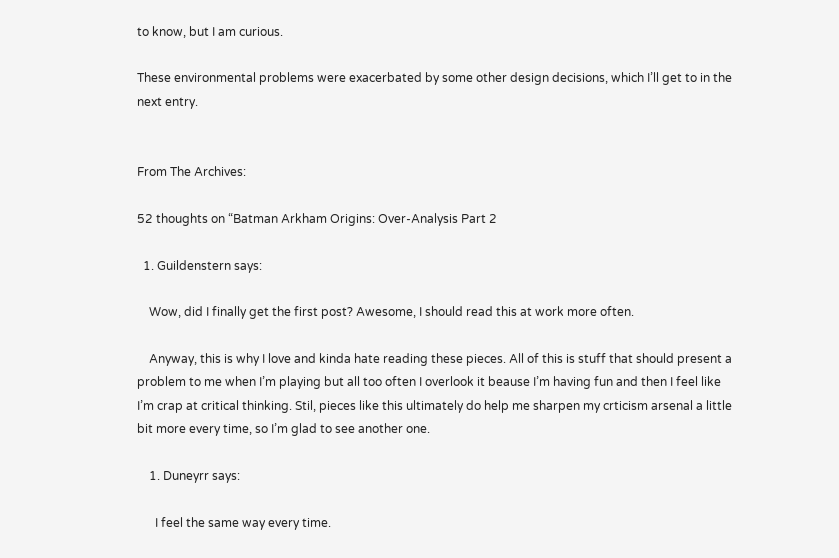to know, but I am curious.

These environmental problems were exacerbated by some other design decisions, which I’ll get to in the next entry.


From The Archives:

52 thoughts on “Batman Arkham Origins: Over-Analysis Part 2

  1. Guildenstern says:

    Wow, did I finally get the first post? Awesome, I should read this at work more often.

    Anyway, this is why I love and kinda hate reading these pieces. All of this is stuff that should present a problem to me when I’m playing but all too often I overlook it beause I’m having fun and then I feel like I’m crap at critical thinking. Stil, pieces like this ultimately do help me sharpen my crticism arsenal a little bit more every time, so I’m glad to see another one.

    1. Duneyrr says:

      I feel the same way every time.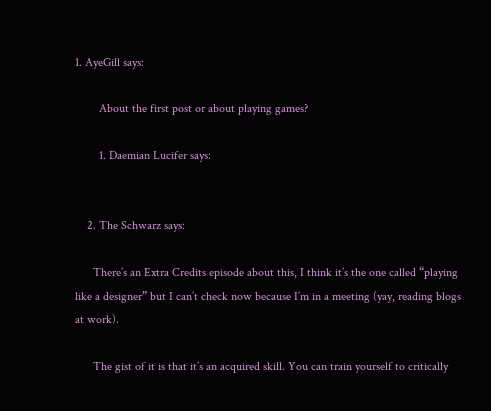1. AyeGill says:

        About the first post or about playing games?

        1. Daemian Lucifer says:


    2. The Schwarz says:

      There’s an Extra Credits episode about this, I think it’s the one called “playing like a designer” but I can’t check now because I’m in a meeting (yay, reading blogs at work).

      The gist of it is that it’s an acquired skill. You can train yourself to critically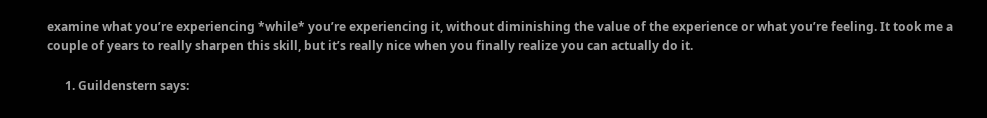examine what you’re experiencing *while* you’re experiencing it, without diminishing the value of the experience or what you’re feeling. It took me a couple of years to really sharpen this skill, but it’s really nice when you finally realize you can actually do it.

      1. Guildenstern says: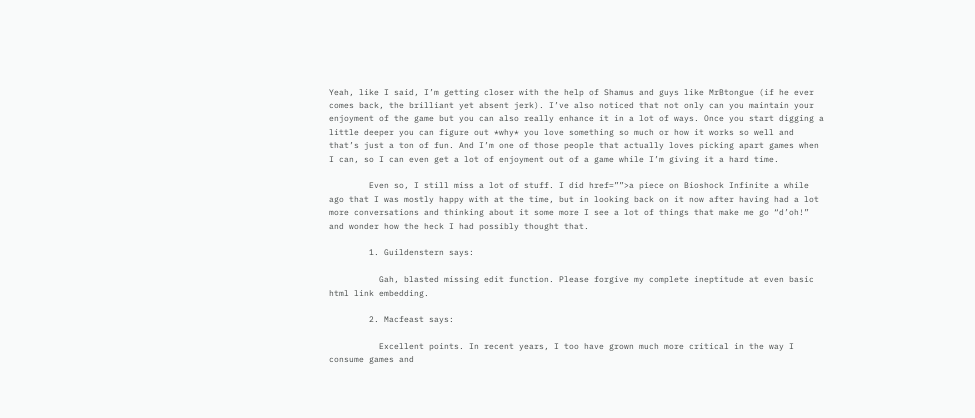Yeah, like I said, I’m getting closer with the help of Shamus and guys like MrBtongue (if he ever comes back, the brilliant yet absent jerk). I’ve also noticed that not only can you maintain your enjoyment of the game but you can also really enhance it in a lot of ways. Once you start digging a little deeper you can figure out *why* you love something so much or how it works so well and that’s just a ton of fun. And I’m one of those people that actually loves picking apart games when I can, so I can even get a lot of enjoyment out of a game while I’m giving it a hard time.

        Even so, I still miss a lot of stuff. I did href=””>a piece on Bioshock Infinite a while ago that I was mostly happy with at the time, but in looking back on it now after having had a lot more conversations and thinking about it some more I see a lot of things that make me go “d’oh!” and wonder how the heck I had possibly thought that.

        1. Guildenstern says:

          Gah, blasted missing edit function. Please forgive my complete ineptitude at even basic html link embedding.

        2. Macfeast says:

          Excellent points. In recent years, I too have grown much more critical in the way I consume games and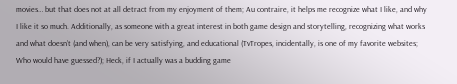movies… but that does not at all detract from my enjoyment of them; Au contraire, it helps me recognize what I like, and why I like it so much. Additionally, as someone with a great interest in both game design and storytelling, recognizing what works and what doesn’t (and when), can be very satisfying, and educational (TvTropes, incidentally, is one of my favorite websites; Who would have guessed?); Heck, if I actually was a budding game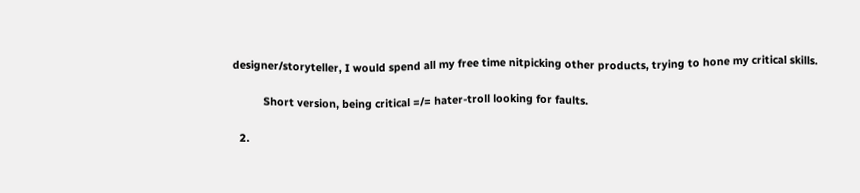designer/storyteller, I would spend all my free time nitpicking other products, trying to hone my critical skills.

          Short version, being critical =/= hater-troll looking for faults.

  2.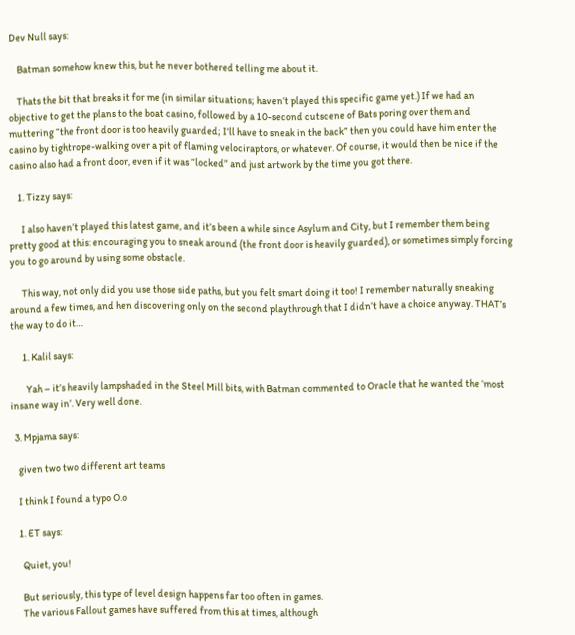Dev Null says:

    Batman somehow knew this, but he never bothered telling me about it.

    Thats the bit that breaks it for me (in similar situations; haven’t played this specific game yet.) If we had an objective to get the plans to the boat casino, followed by a 10-second cutscene of Bats poring over them and muttering “the front door is too heavily guarded; I’ll have to sneak in the back” then you could have him enter the casino by tightrope-walking over a pit of flaming velociraptors, or whatever. Of course, it would then be nice if the casino also had a front door, even if it was “locked” and just artwork by the time you got there.

    1. Tizzy says:

      I also haven’t played this latest game, and it’s been a while since Asylum and City, but I remember them being pretty good at this: encouraging you to sneak around (the front door is heavily guarded), or sometimes simply forcing you to go around by using some obstacle.

      This way, not only did you use those side paths, but you felt smart doing it too! I remember naturally sneaking around a few times, and hen discovering only on the second playthrough that I didn’t have a choice anyway. THAT’s the way to do it…

      1. Kalil says:

        Yah – it’s heavily lampshaded in the Steel Mill bits, with Batman commented to Oracle that he wanted the ‘most insane way in’. Very well done.

  3. Mpjama says:

    given two two different art teams

    I think I found a typo O.o

    1. ET says:

      Quiet, you!

      But seriously, this type of level design happens far too often in games.
      The various Fallout games have suffered from this at times, although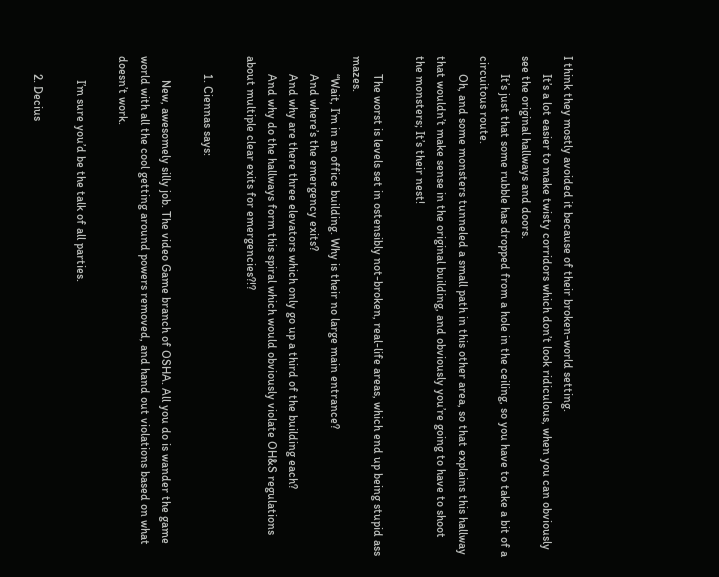I think they mostly avoided it because of their broken-world setting.
      It’s a lot easier to make twisty corridors which don’t look ridiculous, when you can obviously see the original hallways and doors.
      It’s just that some rubble has dropped from a hole in the ceiling, so you have to take a bit of a circuitous route.
      Oh, and some monsters tunneled a small path in this other area, so that explains this hallway that wouldn’t make sense in the original building, and obviously you’re going to have to shoot the monsters; It’s their nest!

      The worst is levels set in ostensibly not-broken, real-life areas, which end up being stupid ass mazes.
      “Wait, I’m in an office building. Why is their no large main entrance?
      And where’s the emergency exits?
      And why are there three elevators which only go up a third of the building each?
      And why do the hallways form this spiral which would obviously violate OH&S regulations about multiple clear exits for emergencies?!?

      1. Ciennas says:

        New, awesomely silly job. The video Game branch of OSHA. All you do is wander the game world with all the cool getting around powers removed, and hand out violations based on what doesn’t work.

        I’m sure you’d be the talk of all parties.

      2. Decius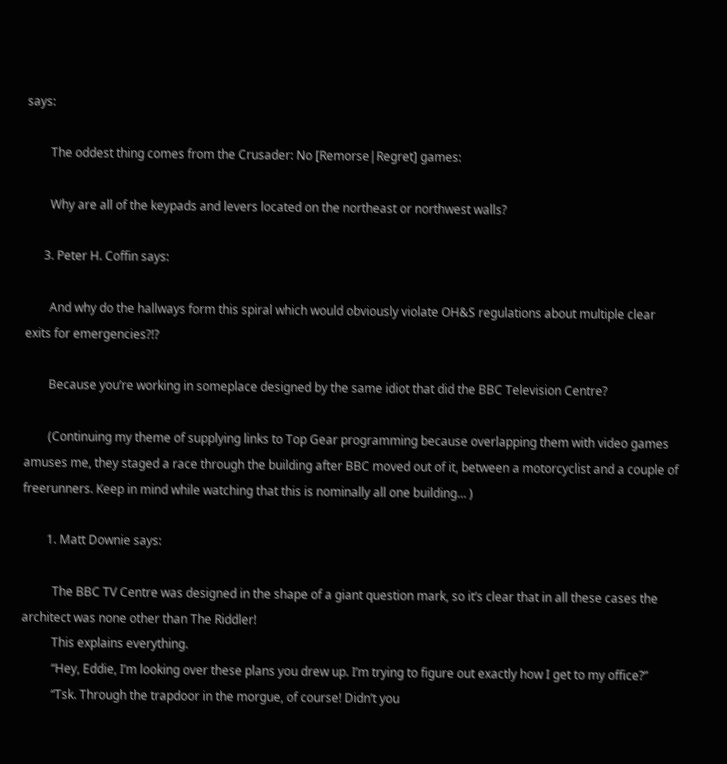says:

        The oddest thing comes from the Crusader: No [Remorse|Regret] games:

        Why are all of the keypads and levers located on the northeast or northwest walls?

      3. Peter H. Coffin says:

        And why do the hallways form this spiral which would obviously violate OH&S regulations about multiple clear exits for emergencies?!?

        Because you’re working in someplace designed by the same idiot that did the BBC Television Centre?

        (Continuing my theme of supplying links to Top Gear programming because overlapping them with video games amuses me, they staged a race through the building after BBC moved out of it, between a motorcyclist and a couple of freerunners. Keep in mind while watching that this is nominally all one building… )

        1. Matt Downie says:

          The BBC TV Centre was designed in the shape of a giant question mark, so it’s clear that in all these cases the architect was none other than The Riddler!
          This explains everything.
          “Hey, Eddie, I’m looking over these plans you drew up. I’m trying to figure out exactly how I get to my office?”
          “Tsk. Through the trapdoor in the morgue, of course! Didn’t you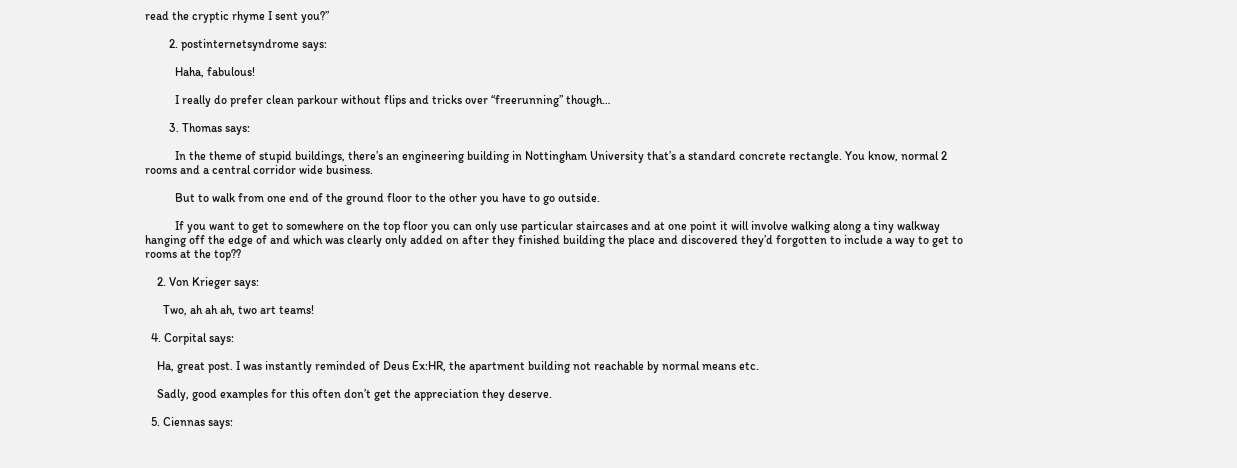read the cryptic rhyme I sent you?”

        2. postinternetsyndrome says:

          Haha, fabulous!

          I really do prefer clean parkour without flips and tricks over “freerunning” though…

        3. Thomas says:

          In the theme of stupid buildings, there’s an engineering building in Nottingham University that’s a standard concrete rectangle. You know, normal 2 rooms and a central corridor wide business.

          But to walk from one end of the ground floor to the other you have to go outside.

          If you want to get to somewhere on the top floor you can only use particular staircases and at one point it will involve walking along a tiny walkway hanging off the edge of and which was clearly only added on after they finished building the place and discovered they’d forgotten to include a way to get to rooms at the top??

    2. Von Krieger says:

      Two, ah ah ah, two art teams!

  4. Corpital says:

    Ha, great post. I was instantly reminded of Deus Ex:HR, the apartment building not reachable by normal means etc.

    Sadly, good examples for this often don’t get the appreciation they deserve.

  5. Ciennas says: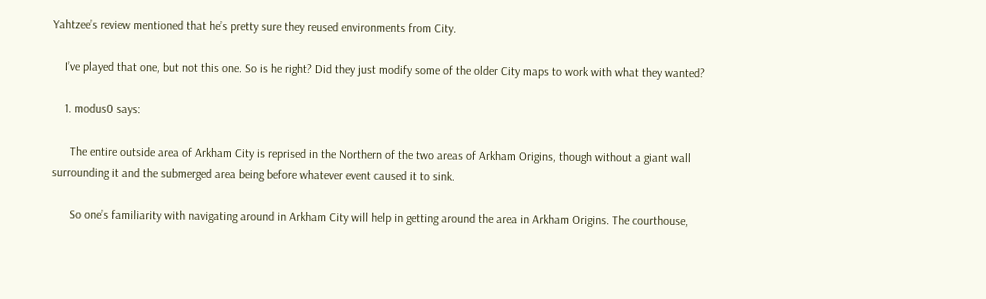Yahtzee’s review mentioned that he’s pretty sure they reused environments from City.

    I’ve played that one, but not this one. So is he right? Did they just modify some of the older City maps to work with what they wanted?

    1. modus0 says:

      The entire outside area of Arkham City is reprised in the Northern of the two areas of Arkham Origins, though without a giant wall surrounding it and the submerged area being before whatever event caused it to sink.

      So one’s familiarity with navigating around in Arkham City will help in getting around the area in Arkham Origins. The courthouse,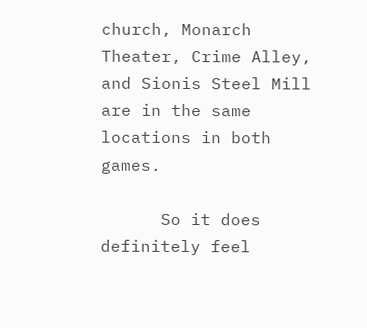church, Monarch Theater, Crime Alley, and Sionis Steel Mill are in the same locations in both games.

      So it does definitely feel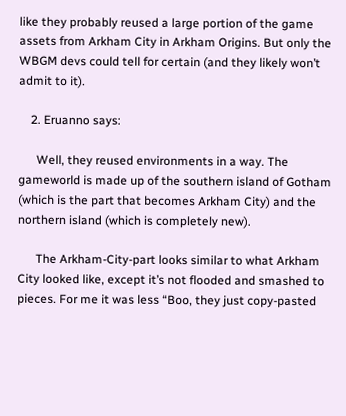like they probably reused a large portion of the game assets from Arkham City in Arkham Origins. But only the WBGM devs could tell for certain (and they likely won’t admit to it).

    2. Eruanno says:

      Well, they reused environments in a way. The gameworld is made up of the southern island of Gotham (which is the part that becomes Arkham City) and the northern island (which is completely new).

      The Arkham-City-part looks similar to what Arkham City looked like, except it’s not flooded and smashed to pieces. For me it was less “Boo, they just copy-pasted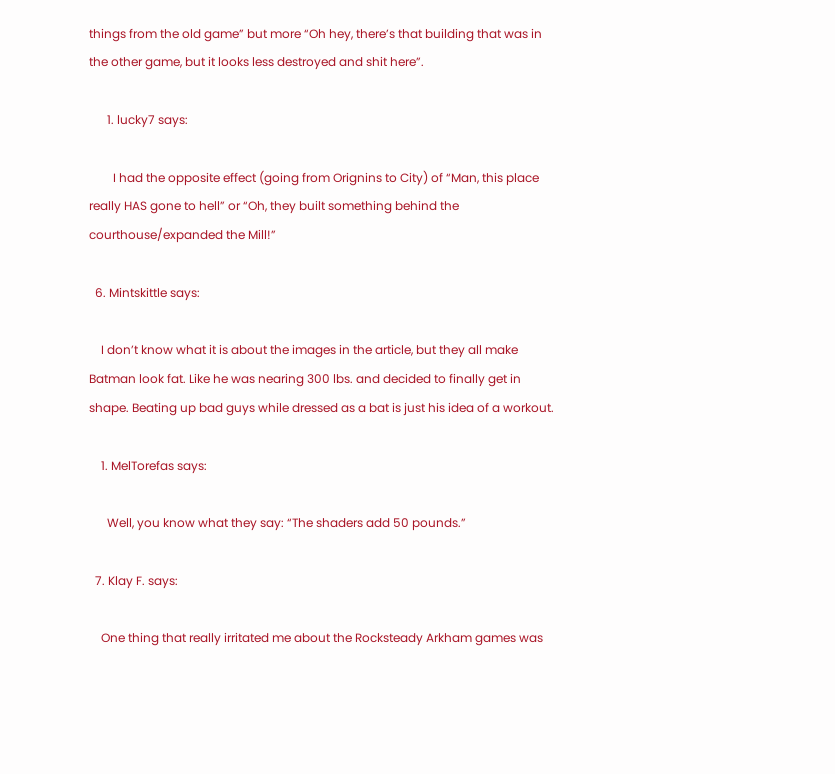things from the old game” but more “Oh hey, there’s that building that was in the other game, but it looks less destroyed and shit here”.

      1. lucky7 says:

        I had the opposite effect (going from Orignins to City) of “Man, this place really HAS gone to hell” or “Oh, they built something behind the courthouse/expanded the Mill!”

  6. Mintskittle says:

    I don’t know what it is about the images in the article, but they all make Batman look fat. Like he was nearing 300 lbs. and decided to finally get in shape. Beating up bad guys while dressed as a bat is just his idea of a workout.

    1. MelTorefas says:

      Well, you know what they say: “The shaders add 50 pounds.”

  7. Klay F. says:

    One thing that really irritated me about the Rocksteady Arkham games was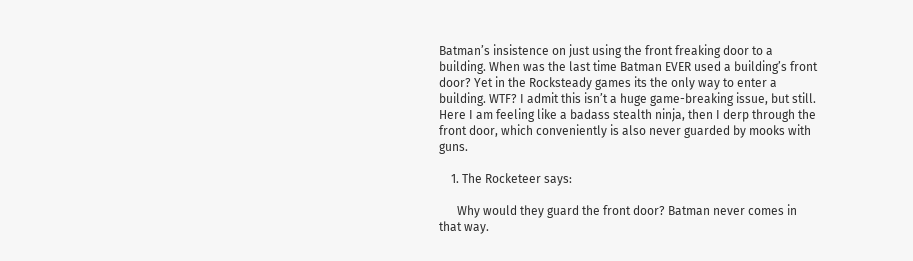Batman’s insistence on just using the front freaking door to a building. When was the last time Batman EVER used a building’s front door? Yet in the Rocksteady games its the only way to enter a building. WTF? I admit this isn’t a huge game-breaking issue, but still. Here I am feeling like a badass stealth ninja, then I derp through the front door, which conveniently is also never guarded by mooks with guns.

    1. The Rocketeer says:

      Why would they guard the front door? Batman never comes in that way.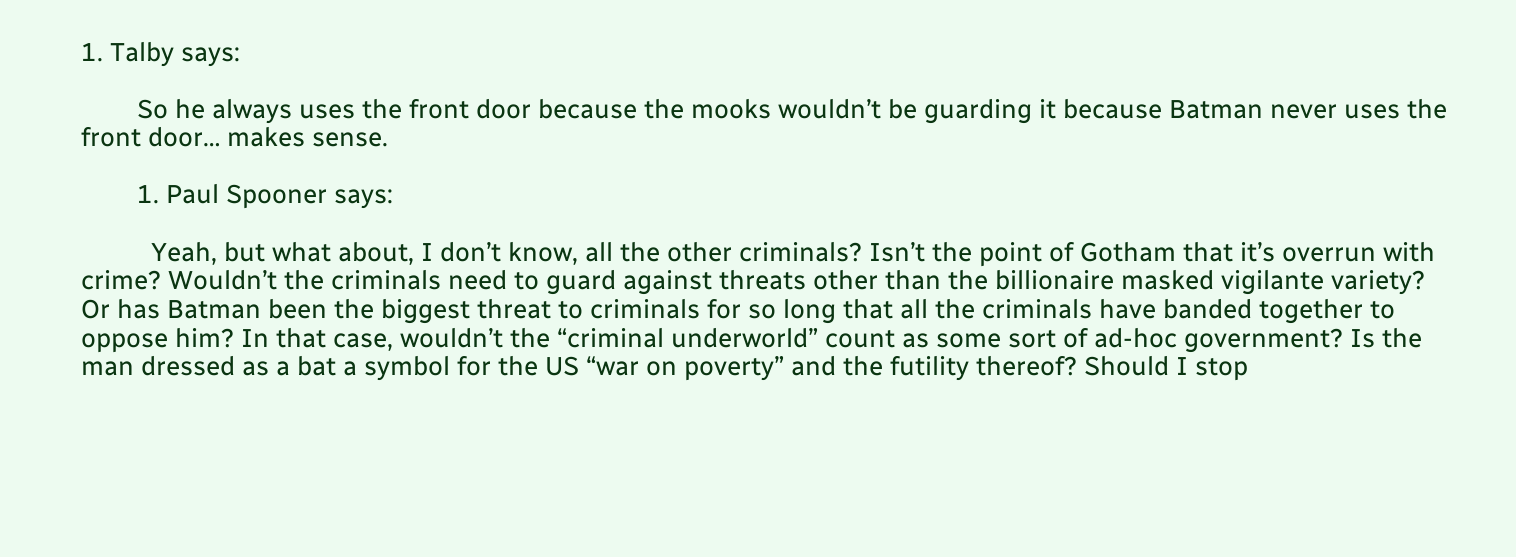1. Talby says:

        So he always uses the front door because the mooks wouldn’t be guarding it because Batman never uses the front door… makes sense.

        1. Paul Spooner says:

          Yeah, but what about, I don’t know, all the other criminals? Isn’t the point of Gotham that it’s overrun with crime? Wouldn’t the criminals need to guard against threats other than the billionaire masked vigilante variety? Or has Batman been the biggest threat to criminals for so long that all the criminals have banded together to oppose him? In that case, wouldn’t the “criminal underworld” count as some sort of ad-hoc government? Is the man dressed as a bat a symbol for the US “war on poverty” and the futility thereof? Should I stop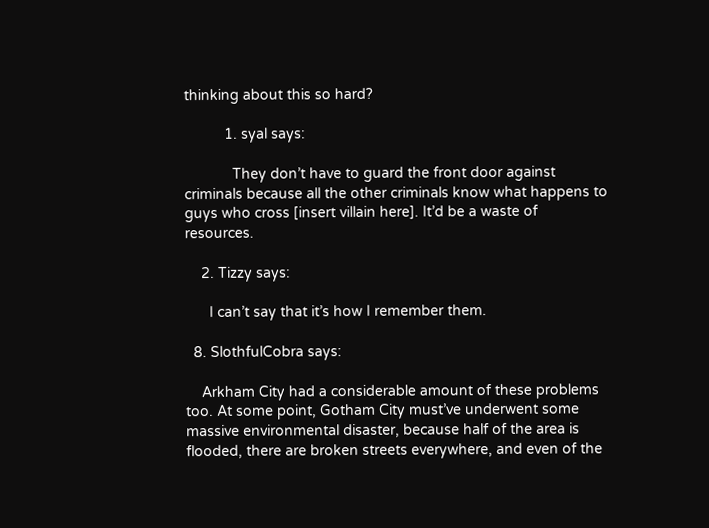thinking about this so hard?

          1. syal says:

            They don’t have to guard the front door against criminals because all the other criminals know what happens to guys who cross [insert villain here]. It’d be a waste of resources.

    2. Tizzy says:

      I can’t say that it’s how I remember them.

  8. SlothfulCobra says:

    Arkham City had a considerable amount of these problems too. At some point, Gotham City must’ve underwent some massive environmental disaster, because half of the area is flooded, there are broken streets everywhere, and even of the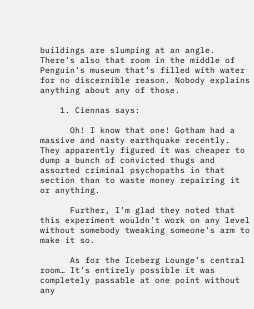buildings are slumping at an angle. There’s also that room in the middle of Penguin’s museum that’s filled with water for no discernible reason. Nobody explains anything about any of those.

    1. Ciennas says:

      Oh! I know that one! Gotham had a massive and nasty earthquake recently. They apparently figured it was cheaper to dump a bunch of convicted thugs and assorted criminal psychopaths in that section than to waste money repairing it or anything.

      Further, I’m glad they noted that this experiment wouldn’t work on any level without somebody tweaking someone’s arm to make it so.

      As for the Iceberg Lounge’s central room… It’s entirely possible it was completely passable at one point without any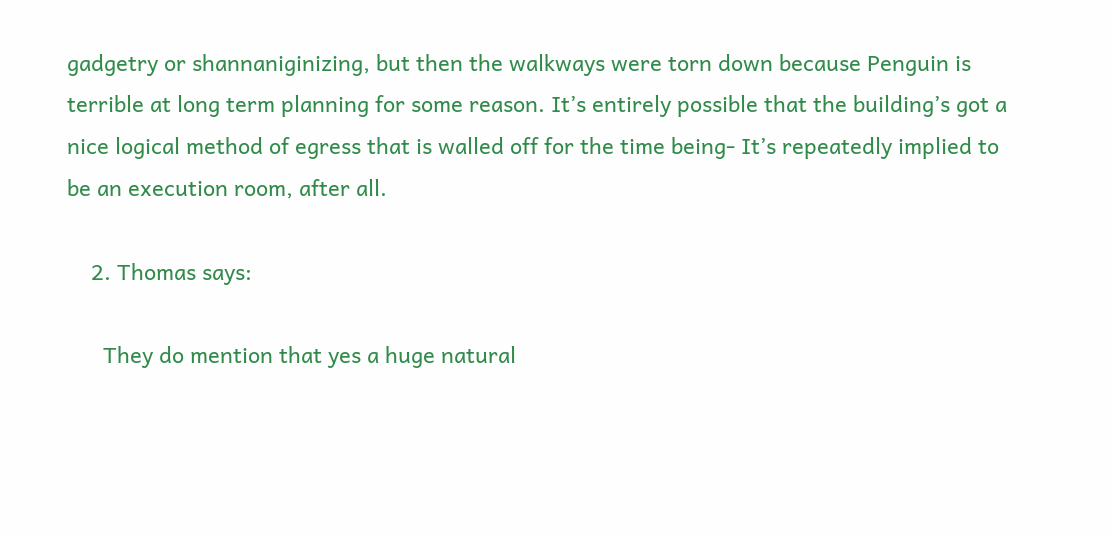gadgetry or shannaniginizing, but then the walkways were torn down because Penguin is terrible at long term planning for some reason. It’s entirely possible that the building’s got a nice logical method of egress that is walled off for the time being- It’s repeatedly implied to be an execution room, after all.

    2. Thomas says:

      They do mention that yes a huge natural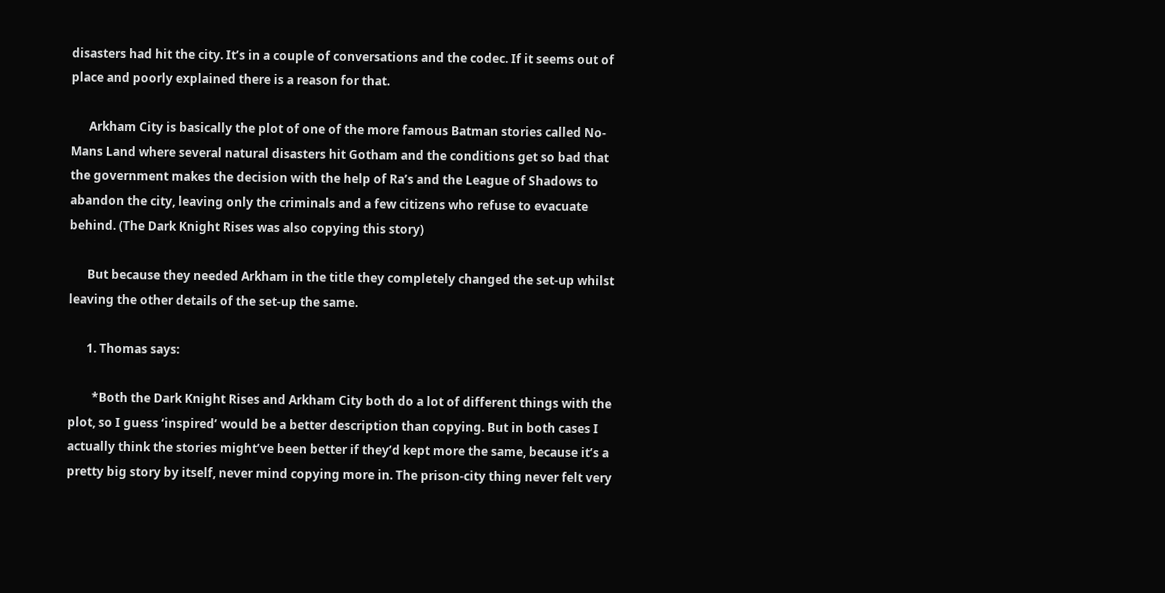disasters had hit the city. It’s in a couple of conversations and the codec. If it seems out of place and poorly explained there is a reason for that.

      Arkham City is basically the plot of one of the more famous Batman stories called No-Mans Land where several natural disasters hit Gotham and the conditions get so bad that the government makes the decision with the help of Ra’s and the League of Shadows to abandon the city, leaving only the criminals and a few citizens who refuse to evacuate behind. (The Dark Knight Rises was also copying this story)

      But because they needed Arkham in the title they completely changed the set-up whilst leaving the other details of the set-up the same.

      1. Thomas says:

        *Both the Dark Knight Rises and Arkham City both do a lot of different things with the plot, so I guess ‘inspired’ would be a better description than copying. But in both cases I actually think the stories might’ve been better if they’d kept more the same, because it’s a pretty big story by itself, never mind copying more in. The prison-city thing never felt very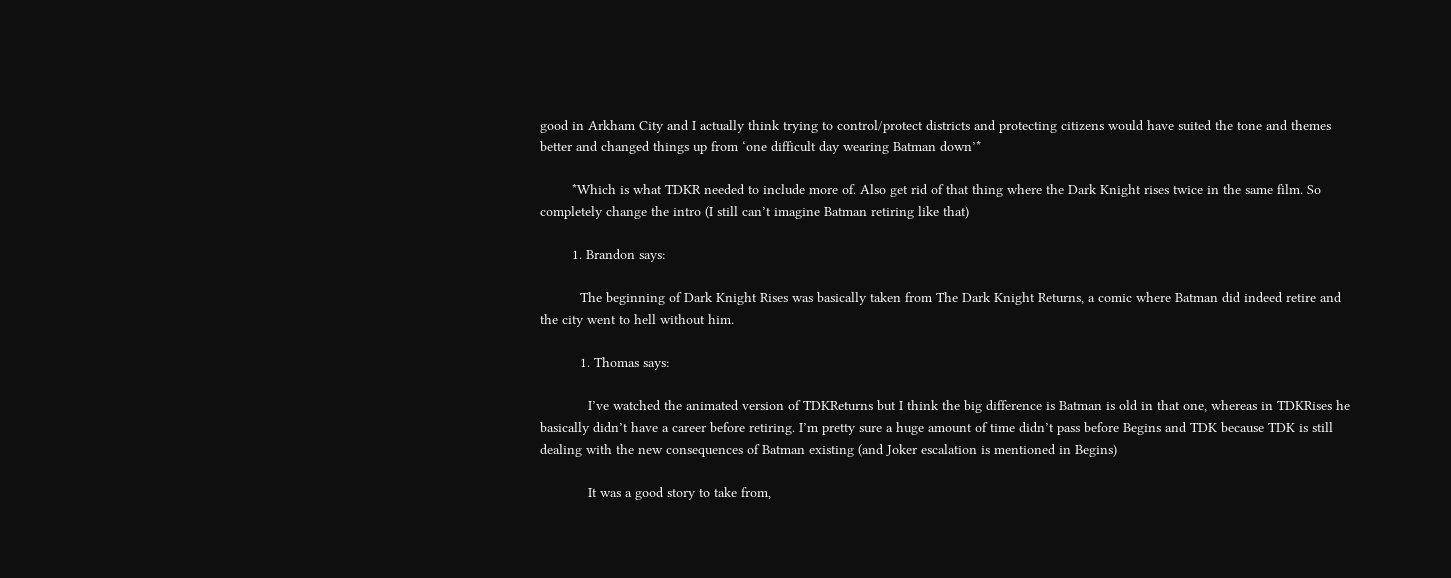good in Arkham City and I actually think trying to control/protect districts and protecting citizens would have suited the tone and themes better and changed things up from ‘one difficult day wearing Batman down’*

        *Which is what TDKR needed to include more of. Also get rid of that thing where the Dark Knight rises twice in the same film. So completely change the intro (I still can’t imagine Batman retiring like that)

        1. Brandon says:

          The beginning of Dark Knight Rises was basically taken from The Dark Knight Returns, a comic where Batman did indeed retire and the city went to hell without him.

          1. Thomas says:

            I’ve watched the animated version of TDKReturns but I think the big difference is Batman is old in that one, whereas in TDKRises he basically didn’t have a career before retiring. I’m pretty sure a huge amount of time didn’t pass before Begins and TDK because TDK is still dealing with the new consequences of Batman existing (and Joker escalation is mentioned in Begins)

            It was a good story to take from,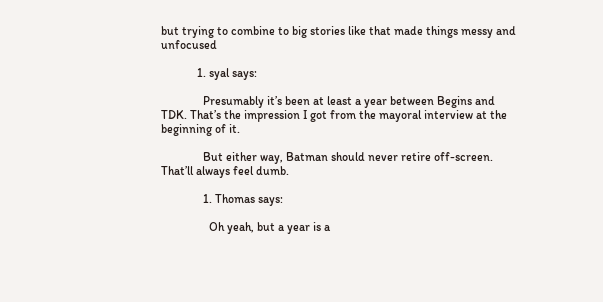but trying to combine to big stories like that made things messy and unfocused

            1. syal says:

              Presumably it’s been at least a year between Begins and TDK. That’s the impression I got from the mayoral interview at the beginning of it.

              But either way, Batman should never retire off-screen. That’ll always feel dumb.

              1. Thomas says:

                Oh yeah, but a year is a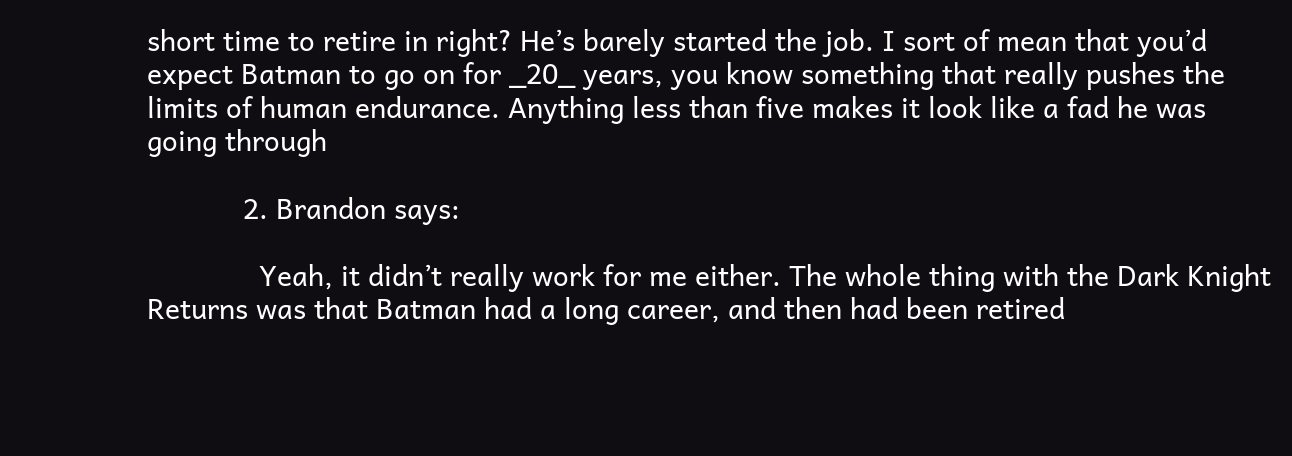short time to retire in right? He’s barely started the job. I sort of mean that you’d expect Batman to go on for _20_ years, you know something that really pushes the limits of human endurance. Anything less than five makes it look like a fad he was going through

            2. Brandon says:

              Yeah, it didn’t really work for me either. The whole thing with the Dark Knight Returns was that Batman had a long career, and then had been retired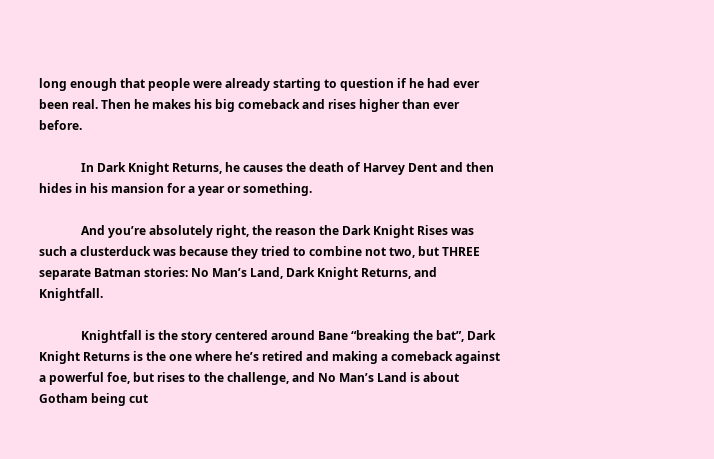long enough that people were already starting to question if he had ever been real. Then he makes his big comeback and rises higher than ever before.

              In Dark Knight Returns, he causes the death of Harvey Dent and then hides in his mansion for a year or something.

              And you’re absolutely right, the reason the Dark Knight Rises was such a clusterduck was because they tried to combine not two, but THREE separate Batman stories: No Man’s Land, Dark Knight Returns, and Knightfall.

              Knightfall is the story centered around Bane “breaking the bat”, Dark Knight Returns is the one where he’s retired and making a comeback against a powerful foe, but rises to the challenge, and No Man’s Land is about Gotham being cut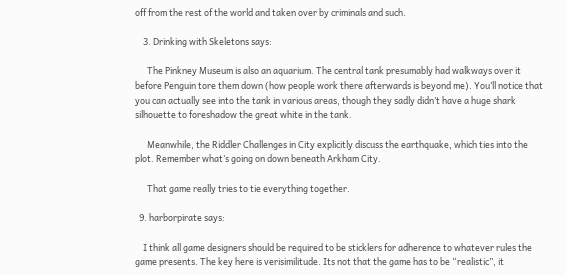off from the rest of the world and taken over by criminals and such.

    3. Drinking with Skeletons says:

      The Pinkney Museum is also an aquarium. The central tank presumably had walkways over it before Penguin tore them down (how people work there afterwards is beyond me). You’ll notice that you can actually see into the tank in various areas, though they sadly didn’t have a huge shark silhouette to foreshadow the great white in the tank.

      Meanwhile, the Riddler Challenges in City explicitly discuss the earthquake, which ties into the plot. Remember what’s going on down beneath Arkham City.

      That game really tries to tie everything together.

  9. harborpirate says:

    I think all game designers should be required to be sticklers for adherence to whatever rules the game presents. The key here is verisimilitude. Its not that the game has to be “realistic”, it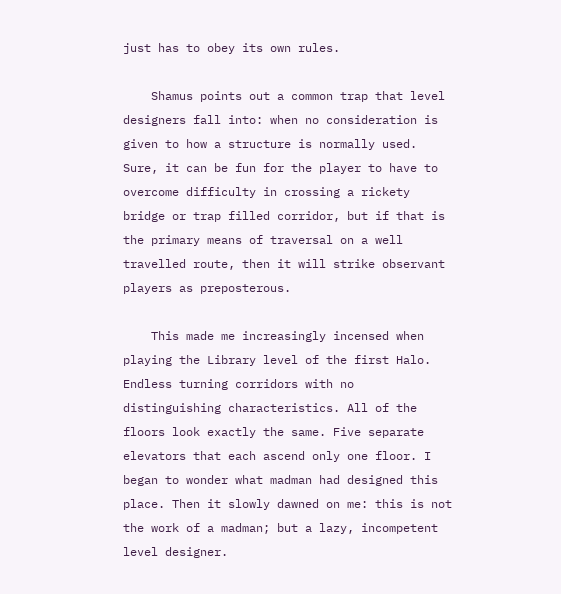just has to obey its own rules.

    Shamus points out a common trap that level designers fall into: when no consideration is given to how a structure is normally used. Sure, it can be fun for the player to have to overcome difficulty in crossing a rickety bridge or trap filled corridor, but if that is the primary means of traversal on a well travelled route, then it will strike observant players as preposterous.

    This made me increasingly incensed when playing the Library level of the first Halo. Endless turning corridors with no distinguishing characteristics. All of the floors look exactly the same. Five separate elevators that each ascend only one floor. I began to wonder what madman had designed this place. Then it slowly dawned on me: this is not the work of a madman; but a lazy, incompetent level designer.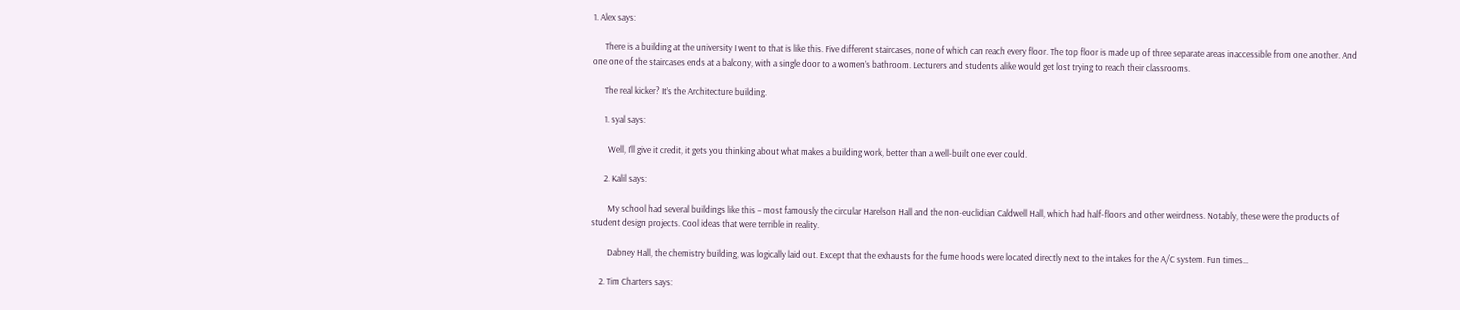1. Alex says:

      There is a building at the university I went to that is like this. Five different staircases, none of which can reach every floor. The top floor is made up of three separate areas inaccessible from one another. And one one of the staircases ends at a balcony, with a single door to a women’s bathroom. Lecturers and students alike would get lost trying to reach their classrooms.

      The real kicker? It’s the Architecture building.

      1. syal says:

        Well, I’ll give it credit, it gets you thinking about what makes a building work, better than a well-built one ever could.

      2. Kalil says:

        My school had several buildings like this – most famously the circular Harelson Hall and the non-euclidian Caldwell Hall, which had half-floors and other weirdness. Notably, these were the products of student design projects. Cool ideas that were terrible in reality.

        Dabney Hall, the chemistry building, was logically laid out. Except that the exhausts for the fume hoods were located directly next to the intakes for the A/C system. Fun times…

    2. Tim Charters says: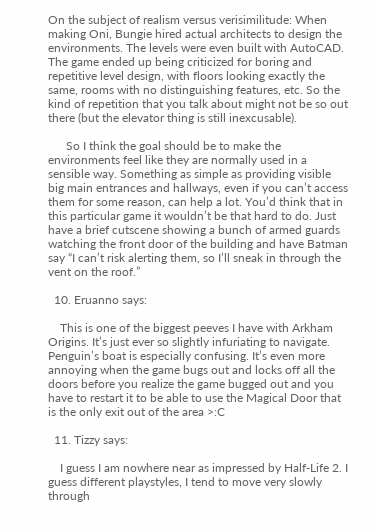On the subject of realism versus verisimilitude: When making Oni, Bungie hired actual architects to design the environments. The levels were even built with AutoCAD. The game ended up being criticized for boring and repetitive level design, with floors looking exactly the same, rooms with no distinguishing features, etc. So the kind of repetition that you talk about might not be so out there (but the elevator thing is still inexcusable).

      So I think the goal should be to make the environments feel like they are normally used in a sensible way. Something as simple as providing visible big main entrances and hallways, even if you can’t access them for some reason, can help a lot. You’d think that in this particular game it wouldn’t be that hard to do. Just have a brief cutscene showing a bunch of armed guards watching the front door of the building and have Batman say “I can’t risk alerting them, so I’ll sneak in through the vent on the roof.”

  10. Eruanno says:

    This is one of the biggest peeves I have with Arkham Origins. It’s just ever so slightly infuriating to navigate. Penguin’s boat is especially confusing. It’s even more annoying when the game bugs out and locks off all the doors before you realize the game bugged out and you have to restart it to be able to use the Magical Door that is the only exit out of the area >:C

  11. Tizzy says:

    I guess I am nowhere near as impressed by Half-Life 2. I guess different playstyles, I tend to move very slowly through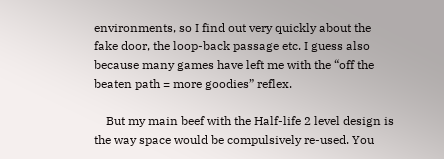environments, so I find out very quickly about the fake door, the loop-back passage etc. I guess also because many games have left me with the “off the beaten path = more goodies” reflex.

    But my main beef with the Half-life 2 level design is the way space would be compulsively re-used. You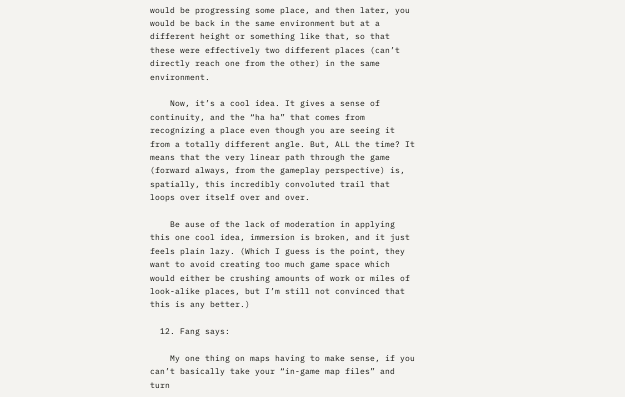would be progressing some place, and then later, you would be back in the same environment but at a different height or something like that, so that these were effectively two different places (can’t directly reach one from the other) in the same environment.

    Now, it’s a cool idea. It gives a sense of continuity, and the “ha ha” that comes from recognizing a place even though you are seeing it from a totally different angle. But, ALL the time? It means that the very linear path through the game (forward always, from the gameplay perspective) is, spatially, this incredibly convoluted trail that loops over itself over and over.

    Be ause of the lack of moderation in applying this one cool idea, immersion is broken, and it just feels plain lazy. (Which I guess is the point, they want to avoid creating too much game space which would either be crushing amounts of work or miles of look-alike places, but I’m still not convinced that this is any better.)

  12. Fang says:

    My one thing on maps having to make sense, if you can’t basically take your “in-game map files” and turn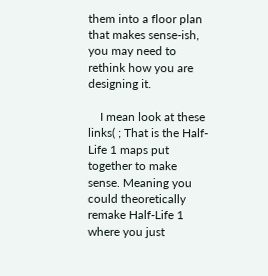them into a floor plan that makes sense-ish, you may need to rethink how you are designing it.

    I mean look at these links( ; That is the Half-Life 1 maps put together to make sense. Meaning you could theoretically remake Half-Life 1 where you just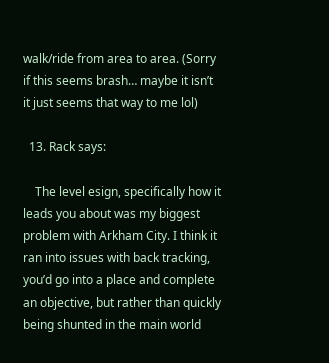walk/ride from area to area. (Sorry if this seems brash… maybe it isn’t it just seems that way to me lol)

  13. Rack says:

    The level esign, specifically how it leads you about was my biggest problem with Arkham City. I think it ran into issues with back tracking, you’d go into a place and complete an objective, but rather than quickly being shunted in the main world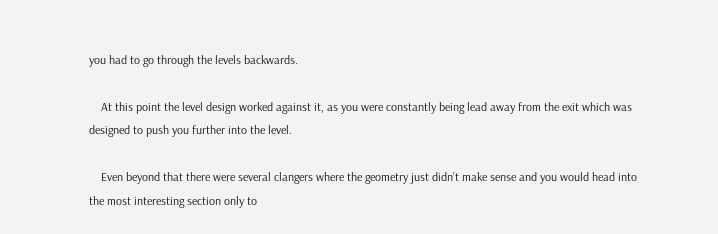you had to go through the levels backwards.

    At this point the level design worked against it, as you were constantly being lead away from the exit which was designed to push you further into the level.

    Even beyond that there were several clangers where the geometry just didn’t make sense and you would head into the most interesting section only to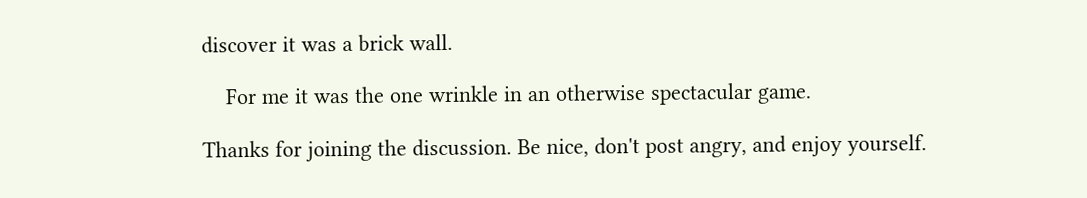discover it was a brick wall.

    For me it was the one wrinkle in an otherwise spectacular game.

Thanks for joining the discussion. Be nice, don't post angry, and enjoy yourself.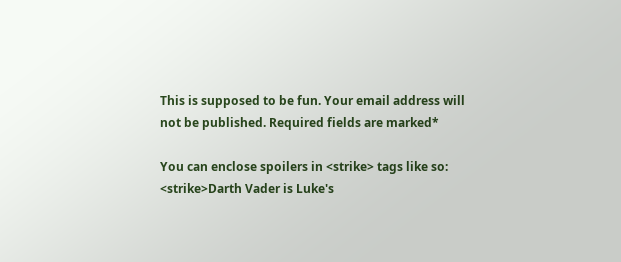This is supposed to be fun. Your email address will not be published. Required fields are marked*

You can enclose spoilers in <strike> tags like so:
<strike>Darth Vader is Luke's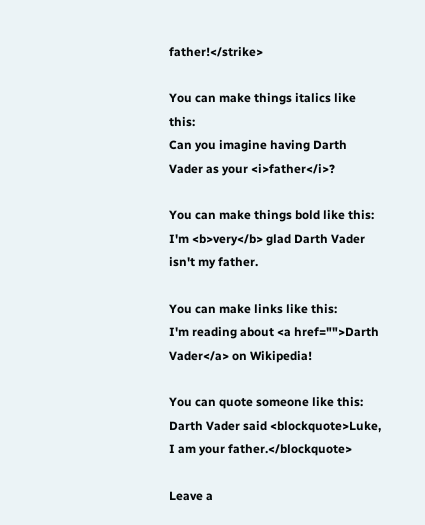father!</strike>

You can make things italics like this:
Can you imagine having Darth Vader as your <i>father</i>?

You can make things bold like this:
I'm <b>very</b> glad Darth Vader isn't my father.

You can make links like this:
I'm reading about <a href="">Darth Vader</a> on Wikipedia!

You can quote someone like this:
Darth Vader said <blockquote>Luke, I am your father.</blockquote>

Leave a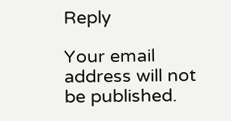Reply

Your email address will not be published.